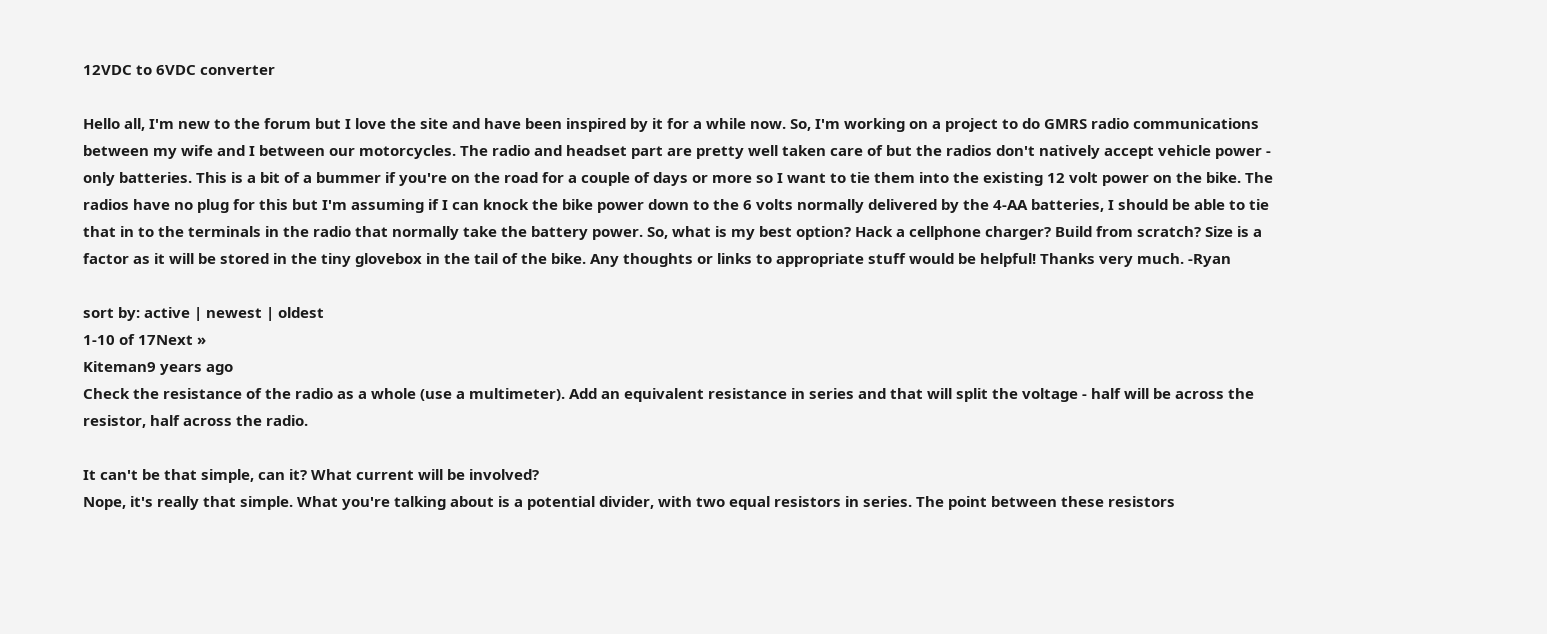12VDC to 6VDC converter

Hello all, I'm new to the forum but I love the site and have been inspired by it for a while now. So, I'm working on a project to do GMRS radio communications between my wife and I between our motorcycles. The radio and headset part are pretty well taken care of but the radios don't natively accept vehicle power - only batteries. This is a bit of a bummer if you're on the road for a couple of days or more so I want to tie them into the existing 12 volt power on the bike. The radios have no plug for this but I'm assuming if I can knock the bike power down to the 6 volts normally delivered by the 4-AA batteries, I should be able to tie that in to the terminals in the radio that normally take the battery power. So, what is my best option? Hack a cellphone charger? Build from scratch? Size is a factor as it will be stored in the tiny glovebox in the tail of the bike. Any thoughts or links to appropriate stuff would be helpful! Thanks very much. -Ryan

sort by: active | newest | oldest
1-10 of 17Next »
Kiteman9 years ago
Check the resistance of the radio as a whole (use a multimeter). Add an equivalent resistance in series and that will split the voltage - half will be across the resistor, half across the radio.

It can't be that simple, can it? What current will be involved?
Nope, it's really that simple. What you're talking about is a potential divider, with two equal resistors in series. The point between these resistors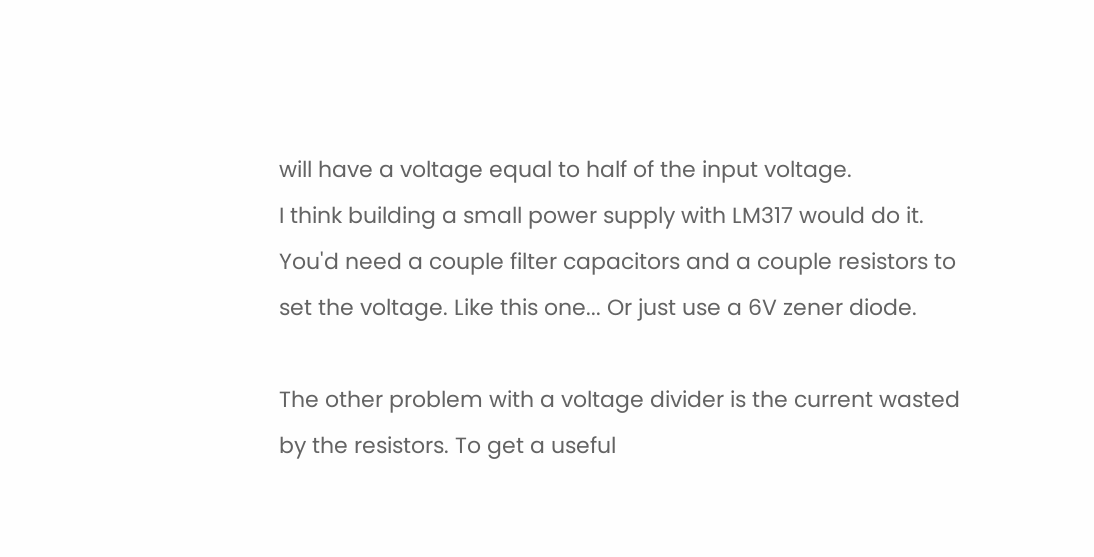will have a voltage equal to half of the input voltage.
I think building a small power supply with LM317 would do it. You'd need a couple filter capacitors and a couple resistors to set the voltage. Like this one... Or just use a 6V zener diode.

The other problem with a voltage divider is the current wasted by the resistors. To get a useful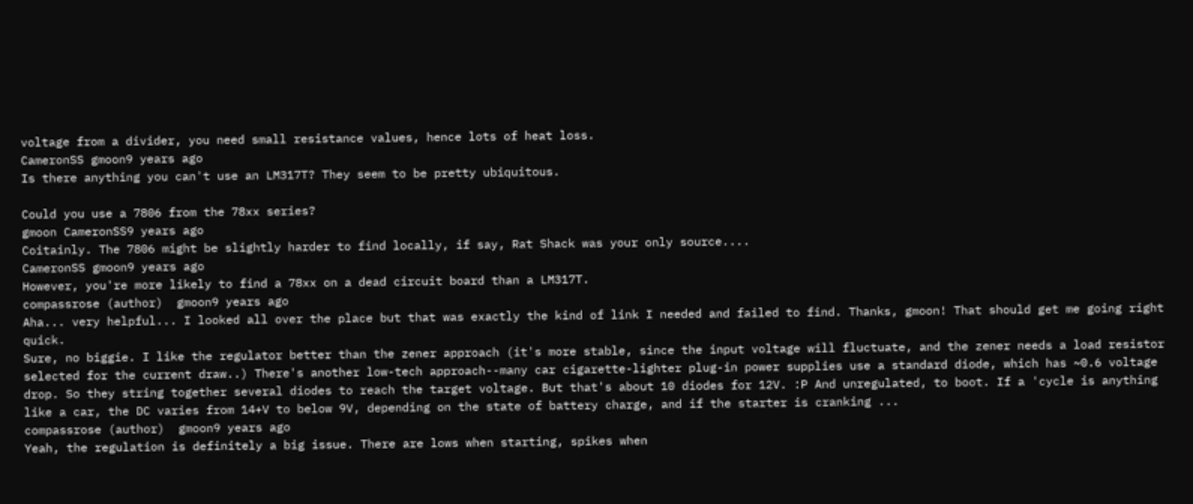voltage from a divider, you need small resistance values, hence lots of heat loss.
CameronSS gmoon9 years ago
Is there anything you can't use an LM317T? They seem to be pretty ubiquitous.

Could you use a 7806 from the 78xx series?
gmoon CameronSS9 years ago
Coitainly. The 7806 might be slightly harder to find locally, if say, Rat Shack was your only source....
CameronSS gmoon9 years ago
However, you're more likely to find a 78xx on a dead circuit board than a LM317T.
compassrose (author)  gmoon9 years ago
Aha... very helpful... I looked all over the place but that was exactly the kind of link I needed and failed to find. Thanks, gmoon! That should get me going right quick.
Sure, no biggie. I like the regulator better than the zener approach (it's more stable, since the input voltage will fluctuate, and the zener needs a load resistor selected for the current draw..) There's another low-tech approach--many car cigarette-lighter plug-in power supplies use a standard diode, which has ~0.6 voltage drop. So they string together several diodes to reach the target voltage. But that's about 10 diodes for 12V. :P And unregulated, to boot. If a 'cycle is anything like a car, the DC varies from 14+V to below 9V, depending on the state of battery charge, and if the starter is cranking ...
compassrose (author)  gmoon9 years ago
Yeah, the regulation is definitely a big issue. There are lows when starting, spikes when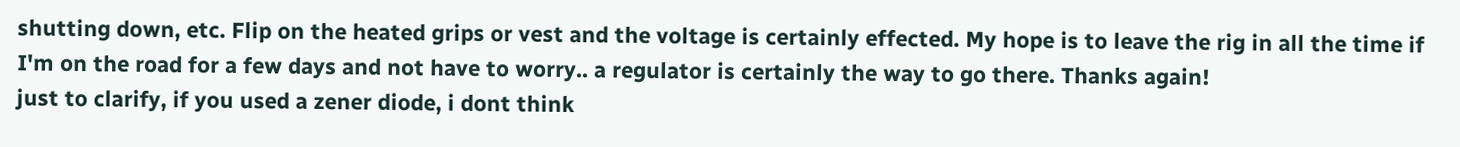shutting down, etc. Flip on the heated grips or vest and the voltage is certainly effected. My hope is to leave the rig in all the time if I'm on the road for a few days and not have to worry.. a regulator is certainly the way to go there. Thanks again!
just to clarify, if you used a zener diode, i dont think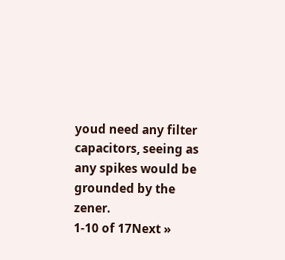youd need any filter capacitors, seeing as any spikes would be grounded by the zener.
1-10 of 17Next »